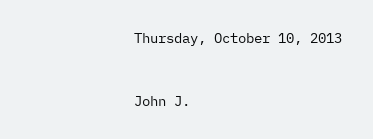Thursday, October 10, 2013


John J.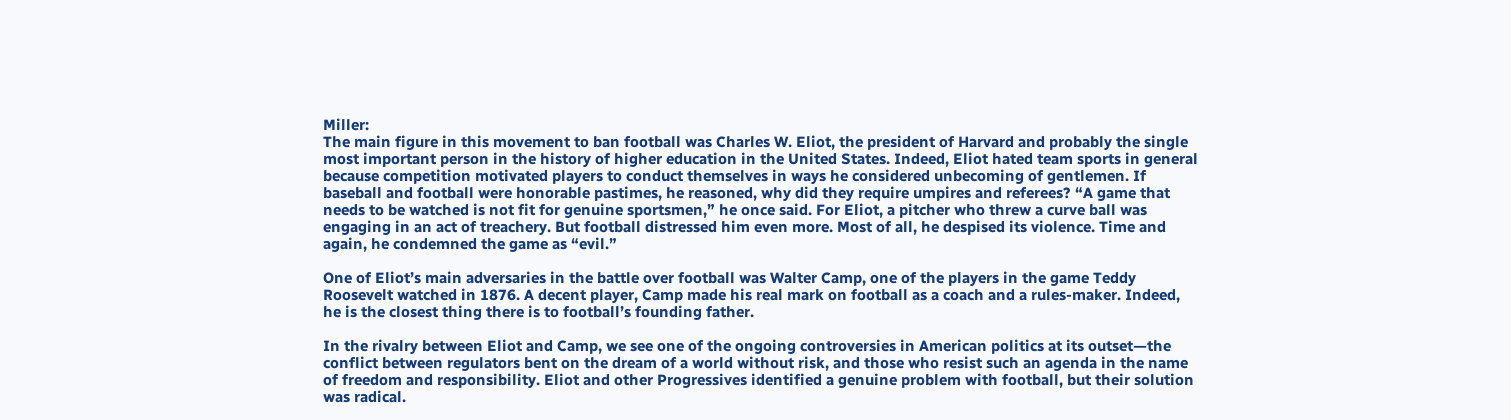Miller:
The main figure in this movement to ban football was Charles W. Eliot, the president of Harvard and probably the single most important person in the history of higher education in the United States. Indeed, Eliot hated team sports in general because competition motivated players to conduct themselves in ways he considered unbecoming of gentlemen. If baseball and football were honorable pastimes, he reasoned, why did they require umpires and referees? “A game that needs to be watched is not fit for genuine sportsmen,” he once said. For Eliot, a pitcher who threw a curve ball was engaging in an act of treachery. But football distressed him even more. Most of all, he despised its violence. Time and again, he condemned the game as “evil.”

One of Eliot’s main adversaries in the battle over football was Walter Camp, one of the players in the game Teddy Roosevelt watched in 1876. A decent player, Camp made his real mark on football as a coach and a rules-maker. Indeed, he is the closest thing there is to football’s founding father.

In the rivalry between Eliot and Camp, we see one of the ongoing controversies in American politics at its outset—the conflict between regulators bent on the dream of a world without risk, and those who resist such an agenda in the name of freedom and responsibility. Eliot and other Progressives identified a genuine problem with football, but their solution was radical.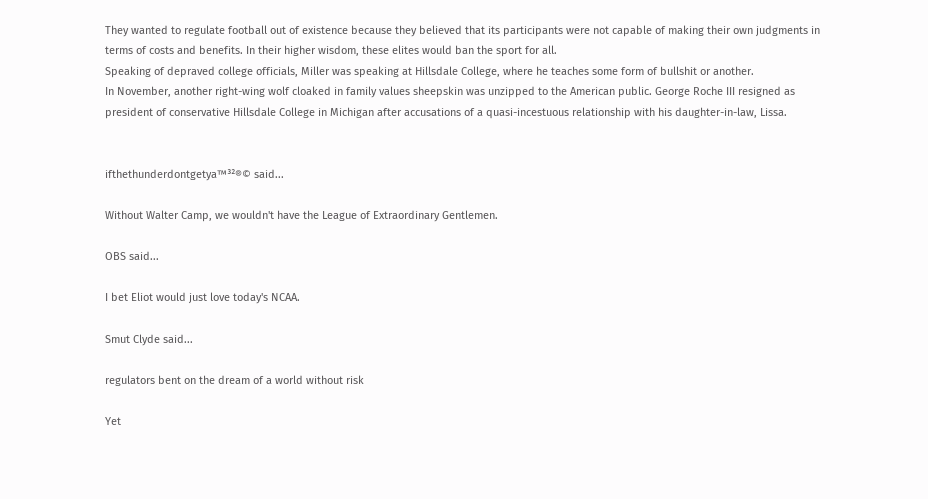They wanted to regulate football out of existence because they believed that its participants were not capable of making their own judgments in terms of costs and benefits. In their higher wisdom, these elites would ban the sport for all.
Speaking of depraved college officials, Miller was speaking at Hillsdale College, where he teaches some form of bullshit or another.
In November, another right-wing wolf cloaked in family values sheepskin was unzipped to the American public. George Roche III resigned as president of conservative Hillsdale College in Michigan after accusations of a quasi-incestuous relationship with his daughter-in-law, Lissa.


ifthethunderdontgetya™³²®© said...

Without Walter Camp, we wouldn't have the League of Extraordinary Gentlemen.

OBS said...

I bet Eliot would just love today's NCAA.

Smut Clyde said...

regulators bent on the dream of a world without risk

Yet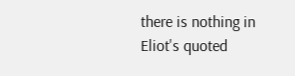there is nothing in Eliot's quoted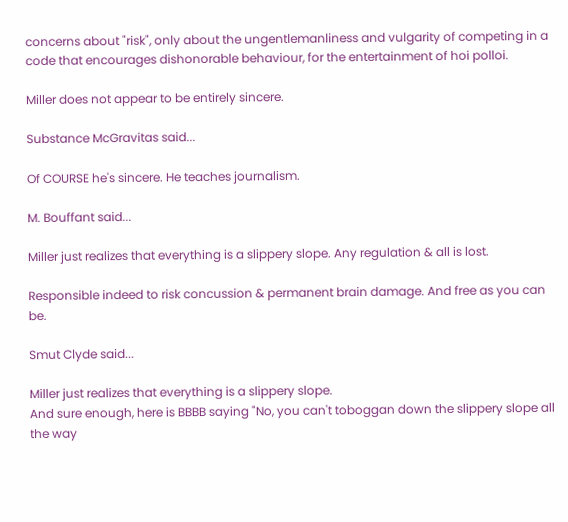concerns about "risk", only about the ungentlemanliness and vulgarity of competing in a code that encourages dishonorable behaviour, for the entertainment of hoi polloi.

Miller does not appear to be entirely sincere.

Substance McGravitas said...

Of COURSE he's sincere. He teaches journalism.

M. Bouffant said...

Miller just realizes that everything is a slippery slope. Any regulation & all is lost.

Responsible indeed to risk concussion & permanent brain damage. And free as you can be.

Smut Clyde said...

Miller just realizes that everything is a slippery slope.
And sure enough, here is BBBB saying "No, you can't toboggan down the slippery slope all the way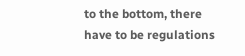to the bottom, there have to be regulations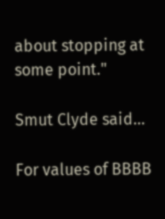about stopping at some point."

Smut Clyde said...

For values of BBBB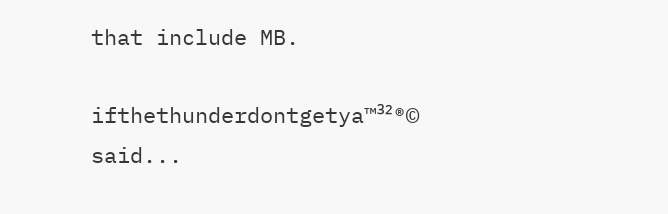that include MB.

ifthethunderdontgetya™³²®© said...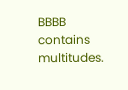BBBB contains multitudes.